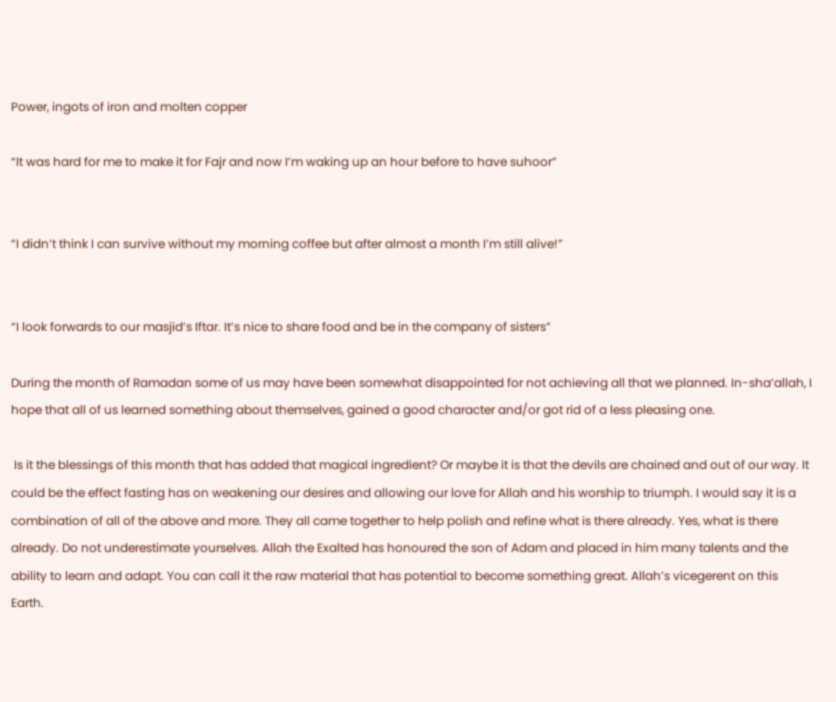Power, ingots of iron and molten copper

“It was hard for me to make it for Fajr and now I’m waking up an hour before to have suhoor”


“I didn’t think I can survive without my morning coffee but after almost a month I’m still alive!”


“I look forwards to our masjid’s Iftar. It’s nice to share food and be in the company of sisters”

During the month of Ramadan some of us may have been somewhat disappointed for not achieving all that we planned. In-sha’allah, I hope that all of us learned something about themselves, gained a good character and/or got rid of a less pleasing one.

 Is it the blessings of this month that has added that magical ingredient? Or maybe it is that the devils are chained and out of our way. It could be the effect fasting has on weakening our desires and allowing our love for Allah and his worship to triumph. I would say it is a combination of all of the above and more. They all came together to help polish and refine what is there already. Yes, what is there already. Do not underestimate yourselves. Allah the Exalted has honoured the son of Adam and placed in him many talents and the ability to learn and adapt. You can call it the raw material that has potential to become something great. Allah’s vicegerent on this Earth.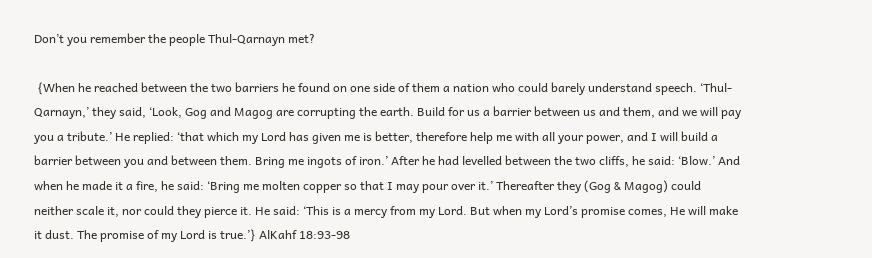Don’t you remember the people Thul-Qarnayn met?

 {When he reached between the two barriers he found on one side of them a nation who could barely understand speech. ‘Thul-Qarnayn,’ they said, ‘Look, Gog and Magog are corrupting the earth. Build for us a barrier between us and them, and we will pay you a tribute.’ He replied: ‘that which my Lord has given me is better, therefore help me with all your power, and I will build a barrier between you and between them. Bring me ingots of iron.’ After he had levelled between the two cliffs, he said: ‘Blow.’ And when he made it a fire, he said: ‘Bring me molten copper so that I may pour over it.’ Thereafter they (Gog & Magog) could neither scale it, nor could they pierce it. He said: ‘This is a mercy from my Lord. But when my Lord’s promise comes, He will make it dust. The promise of my Lord is true.’} AlKahf 18:93-98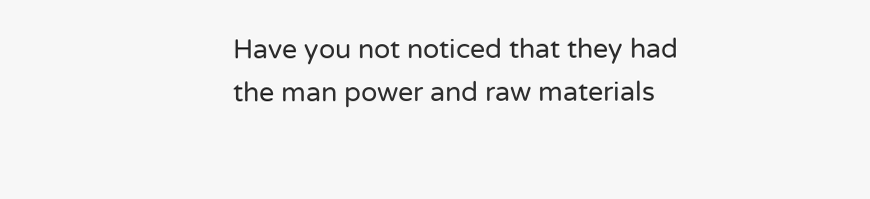Have you not noticed that they had the man power and raw materials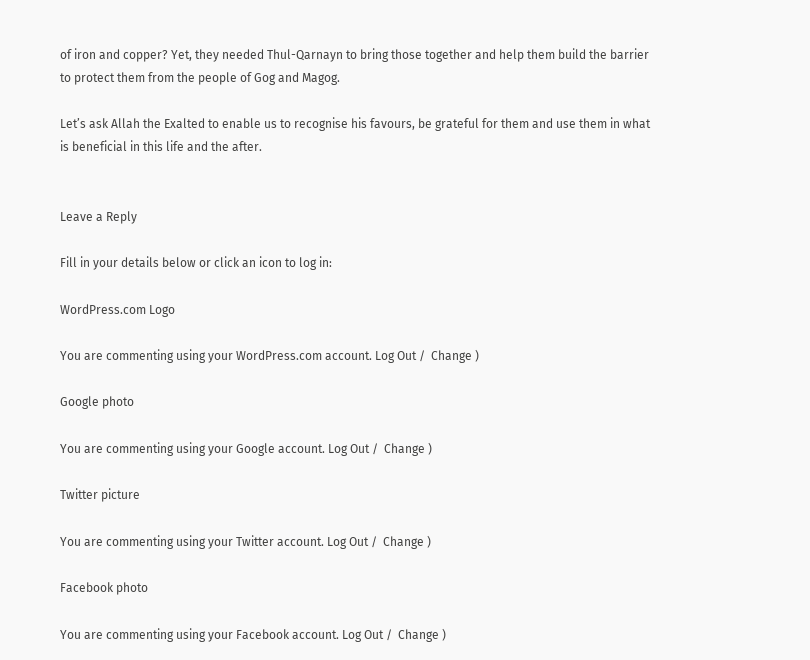of iron and copper? Yet, they needed Thul-Qarnayn to bring those together and help them build the barrier to protect them from the people of Gog and Magog.

Let’s ask Allah the Exalted to enable us to recognise his favours, be grateful for them and use them in what is beneficial in this life and the after.


Leave a Reply

Fill in your details below or click an icon to log in:

WordPress.com Logo

You are commenting using your WordPress.com account. Log Out /  Change )

Google photo

You are commenting using your Google account. Log Out /  Change )

Twitter picture

You are commenting using your Twitter account. Log Out /  Change )

Facebook photo

You are commenting using your Facebook account. Log Out /  Change )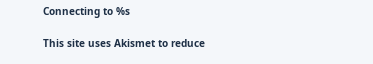Connecting to %s

This site uses Akismet to reduce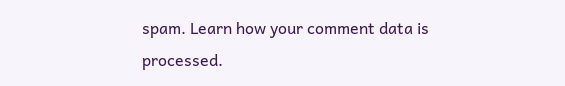spam. Learn how your comment data is processed.